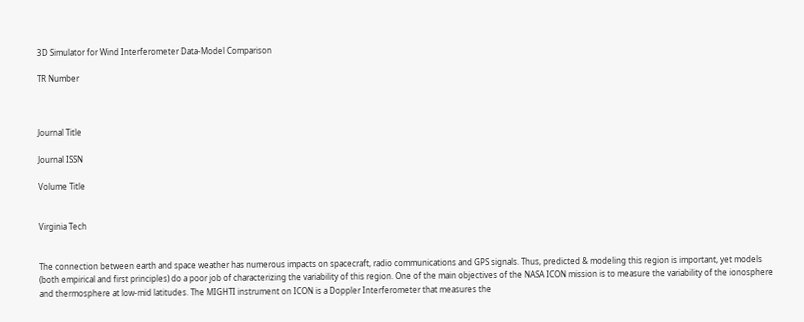3D Simulator for Wind Interferometer Data-Model Comparison

TR Number



Journal Title

Journal ISSN

Volume Title


Virginia Tech


The connection between earth and space weather has numerous impacts on spacecraft, radio communications and GPS signals. Thus, predicted & modeling this region is important, yet models (both empirical and first principles) do a poor job of characterizing the variability of this region. One of the main objectives of the NASA ICON mission is to measure the variability of the ionosphere and thermosphere at low-mid latitudes. The MIGHTI instrument on ICON is a Doppler Interferometer that measures the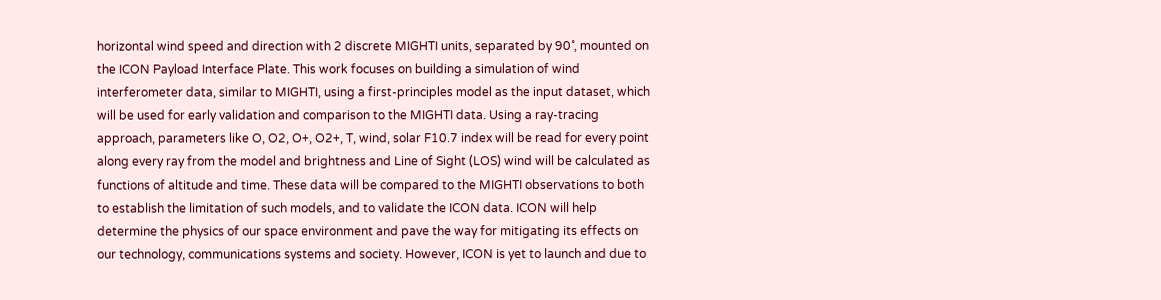horizontal wind speed and direction with 2 discrete MIGHTI units, separated by 90˚, mounted on the ICON Payload Interface Plate. This work focuses on building a simulation of wind interferometer data, similar to MIGHTI, using a first-principles model as the input dataset, which will be used for early validation and comparison to the MIGHTI data. Using a ray-tracing approach, parameters like O, O2, O+, O2+, T, wind, solar F10.7 index will be read for every point along every ray from the model and brightness and Line of Sight (LOS) wind will be calculated as functions of altitude and time. These data will be compared to the MIGHTI observations to both to establish the limitation of such models, and to validate the ICON data. ICON will help determine the physics of our space environment and pave the way for mitigating its effects on our technology, communications systems and society. However, ICON is yet to launch and due to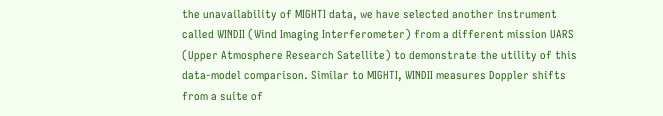the unavailability of MIGHTI data, we have selected another instrument called WINDII (Wind Imaging Interferometer) from a different mission UARS (Upper Atmosphere Research Satellite) to demonstrate the utility of this data-model comparison. Similar to MIGHTI, WINDII measures Doppler shifts from a suite of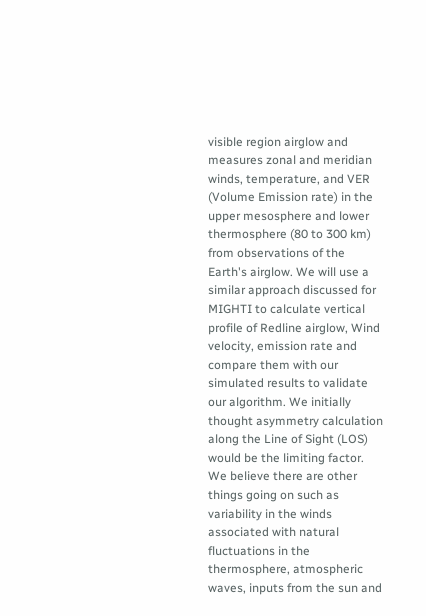visible region airglow and measures zonal and meridian winds, temperature, and VER (Volume Emission rate) in the upper mesosphere and lower thermosphere (80 to 300 km) from observations of the Earth's airglow. We will use a similar approach discussed for MIGHTI to calculate vertical profile of Redline airglow, Wind velocity, emission rate and compare them with our simulated results to validate our algorithm. We initially thought asymmetry calculation along the Line of Sight (LOS) would be the limiting factor. We believe there are other things going on such as variability in the winds associated with natural fluctuations in the thermosphere, atmospheric waves, inputs from the sun and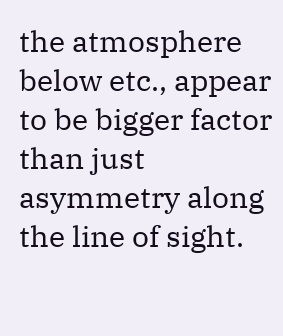the atmosphere below etc., appear to be bigger factor than just asymmetry along the line of sight.